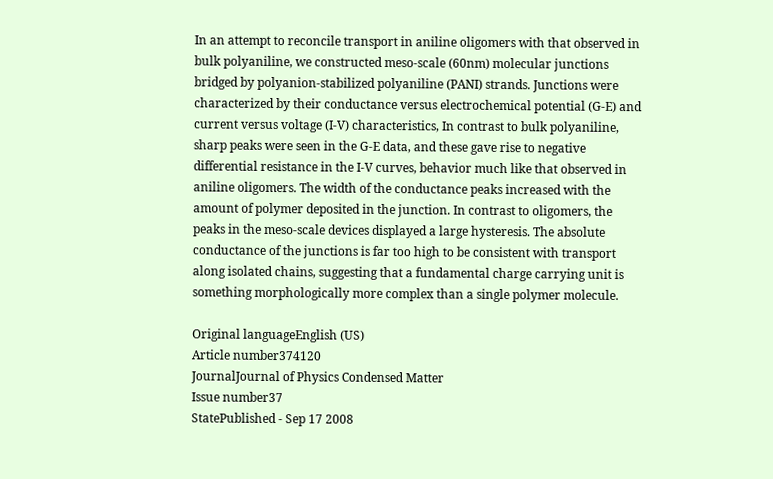In an attempt to reconcile transport in aniline oligomers with that observed in bulk polyaniline, we constructed meso-scale (60nm) molecular junctions bridged by polyanion-stabilized polyaniline (PANI) strands. Junctions were characterized by their conductance versus electrochemical potential (G-E) and current versus voltage (I-V) characteristics, In contrast to bulk polyaniline, sharp peaks were seen in the G-E data, and these gave rise to negative differential resistance in the I-V curves, behavior much like that observed in aniline oligomers. The width of the conductance peaks increased with the amount of polymer deposited in the junction. In contrast to oligomers, the peaks in the meso-scale devices displayed a large hysteresis. The absolute conductance of the junctions is far too high to be consistent with transport along isolated chains, suggesting that a fundamental charge carrying unit is something morphologically more complex than a single polymer molecule.

Original languageEnglish (US)
Article number374120
JournalJournal of Physics Condensed Matter
Issue number37
StatePublished - Sep 17 2008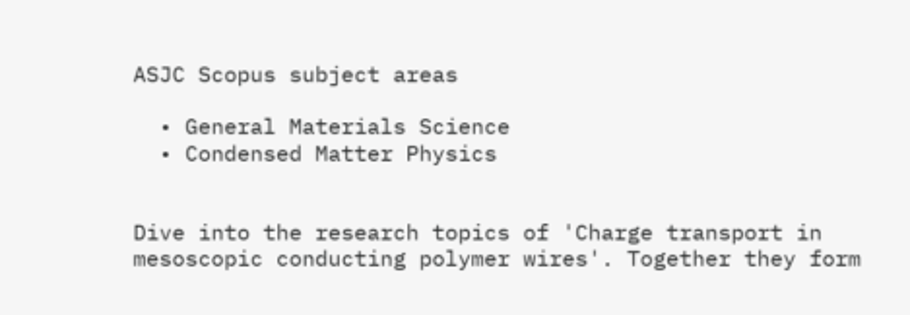ASJC Scopus subject areas

  • General Materials Science
  • Condensed Matter Physics


Dive into the research topics of 'Charge transport in mesoscopic conducting polymer wires'. Together they form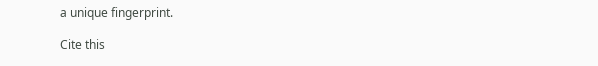a unique fingerprint.

Cite this